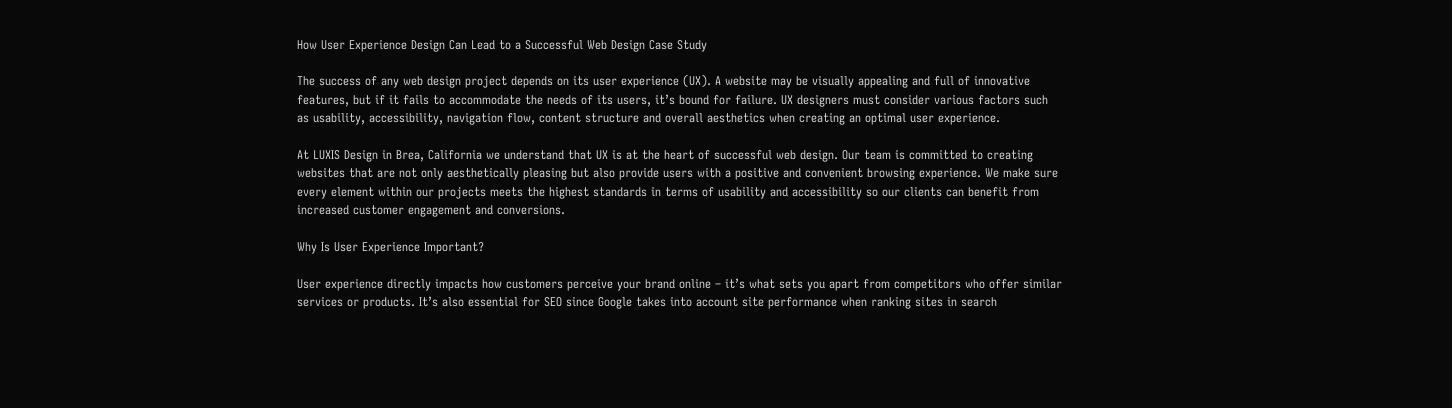How User Experience Design Can Lead to a Successful Web Design Case Study

The success of any web design project depends on its user experience (UX). A website may be visually appealing and full of innovative features, but if it fails to accommodate the needs of its users, it’s bound for failure. UX designers must consider various factors such as usability, accessibility, navigation flow, content structure and overall aesthetics when creating an optimal user experience.

At LUXIS Design in Brea, California we understand that UX is at the heart of successful web design. Our team is committed to creating websites that are not only aesthetically pleasing but also provide users with a positive and convenient browsing experience. We make sure every element within our projects meets the highest standards in terms of usability and accessibility so our clients can benefit from increased customer engagement and conversions.

Why Is User Experience Important?

User experience directly impacts how customers perceive your brand online – it’s what sets you apart from competitors who offer similar services or products. It’s also essential for SEO since Google takes into account site performance when ranking sites in search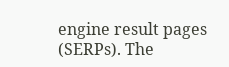engine result pages (SERPs). The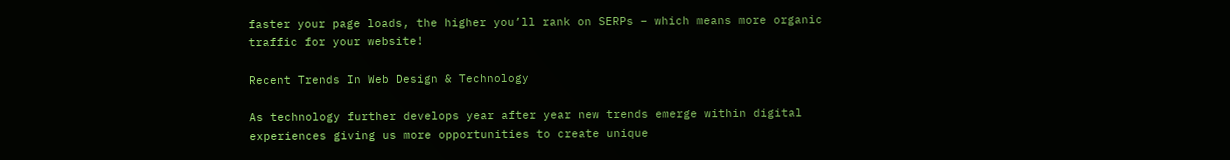faster your page loads, the higher you’ll rank on SERPs – which means more organic traffic for your website!

Recent Trends In Web Design & Technology

As technology further develops year after year new trends emerge within digital experiences giving us more opportunities to create unique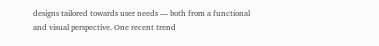designs tailored towards user needs — both from a functional and visual perspective. One recent trend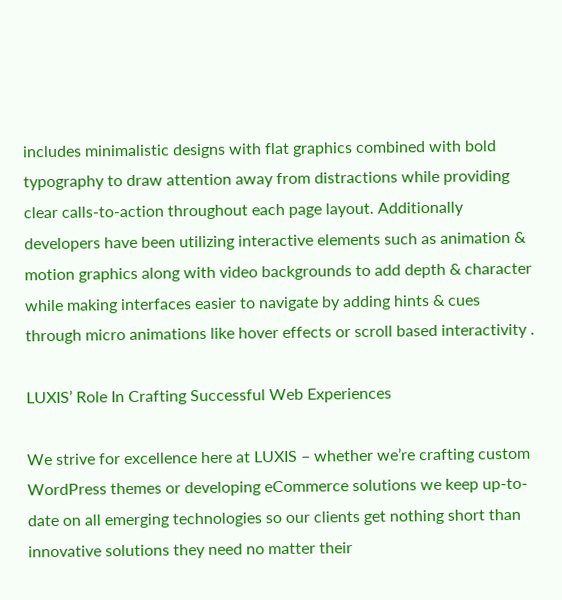includes minimalistic designs with flat graphics combined with bold typography to draw attention away from distractions while providing clear calls-to-action throughout each page layout. Additionally developers have been utilizing interactive elements such as animation & motion graphics along with video backgrounds to add depth & character while making interfaces easier to navigate by adding hints & cues through micro animations like hover effects or scroll based interactivity .

LUXIS’ Role In Crafting Successful Web Experiences

We strive for excellence here at LUXIS – whether we’re crafting custom WordPress themes or developing eCommerce solutions we keep up-to-date on all emerging technologies so our clients get nothing short than innovative solutions they need no matter their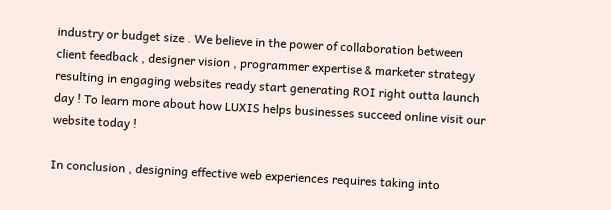industry or budget size . We believe in the power of collaboration between client feedback , designer vision , programmer expertise & marketer strategy resulting in engaging websites ready start generating ROI right outta launch day ! To learn more about how LUXIS helps businesses succeed online visit our website today !

In conclusion , designing effective web experiences requires taking into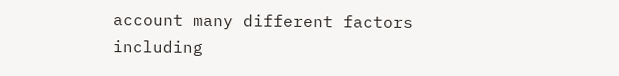account many different factors including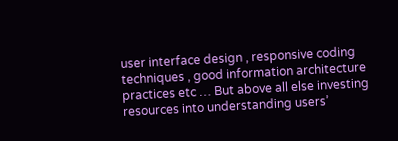user interface design , responsive coding techniques , good information architecture practices etc … But above all else investing resources into understanding users’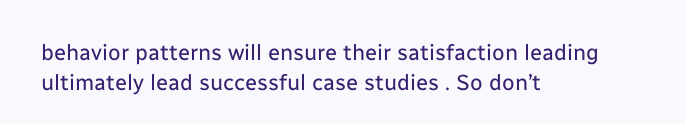behavior patterns will ensure their satisfaction leading ultimately lead successful case studies . So don’t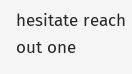hesitate reach out one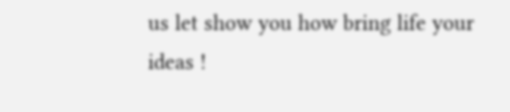us let show you how bring life your ideas !